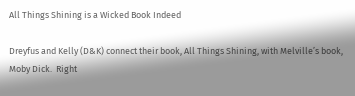All Things Shining is a Wicked Book Indeed

Dreyfus and Kelly (D&K) connect their book, All Things Shining, with Melville’s book, Moby Dick.  Right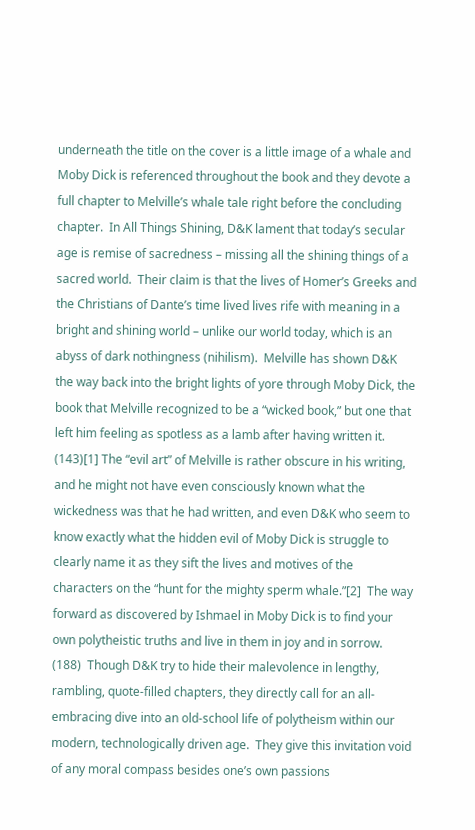underneath the title on the cover is a little image of a whale and Moby Dick is referenced throughout the book and they devote a full chapter to Melville’s whale tale right before the concluding chapter.  In All Things Shining, D&K lament that today’s secular age is remise of sacredness – missing all the shining things of a sacred world.  Their claim is that the lives of Homer’s Greeks and the Christians of Dante’s time lived lives rife with meaning in a bright and shining world – unlike our world today, which is an abyss of dark nothingness (nihilism).  Melville has shown D&K the way back into the bright lights of yore through Moby Dick, the book that Melville recognized to be a “wicked book,” but one that left him feeling as spotless as a lamb after having written it.  (143)[1] The “evil art” of Melville is rather obscure in his writing, and he might not have even consciously known what the wickedness was that he had written, and even D&K who seem to know exactly what the hidden evil of Moby Dick is struggle to clearly name it as they sift the lives and motives of the characters on the “hunt for the mighty sperm whale.”[2]  The way forward as discovered by Ishmael in Moby Dick is to find your own polytheistic truths and live in them in joy and in sorrow. (188)  Though D&K try to hide their malevolence in lengthy, rambling, quote-filled chapters, they directly call for an all-embracing dive into an old-school life of polytheism within our modern, technologically driven age.  They give this invitation void of any moral compass besides one’s own passions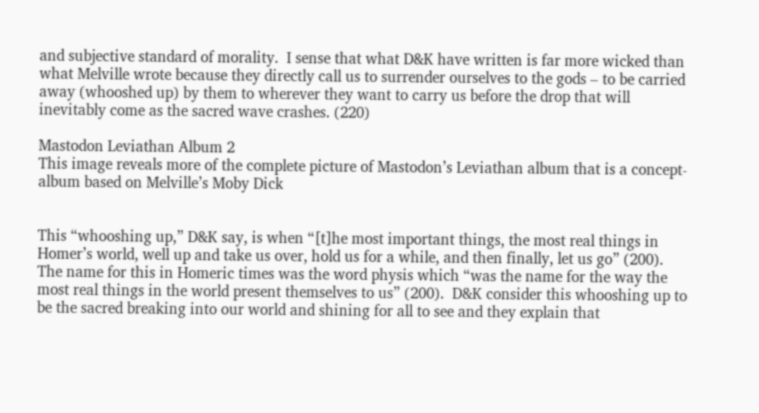and subjective standard of morality.  I sense that what D&K have written is far more wicked than what Melville wrote because they directly call us to surrender ourselves to the gods – to be carried away (whooshed up) by them to wherever they want to carry us before the drop that will inevitably come as the sacred wave crashes. (220)

Mastodon Leviathan Album 2
This image reveals more of the complete picture of Mastodon’s Leviathan album that is a concept-album based on Melville’s Moby Dick


This “whooshing up,” D&K say, is when “[t]he most important things, the most real things in Homer’s world, well up and take us over, hold us for a while, and then finally, let us go” (200).  The name for this in Homeric times was the word physis which “was the name for the way the most real things in the world present themselves to us” (200).  D&K consider this whooshing up to be the sacred breaking into our world and shining for all to see and they explain that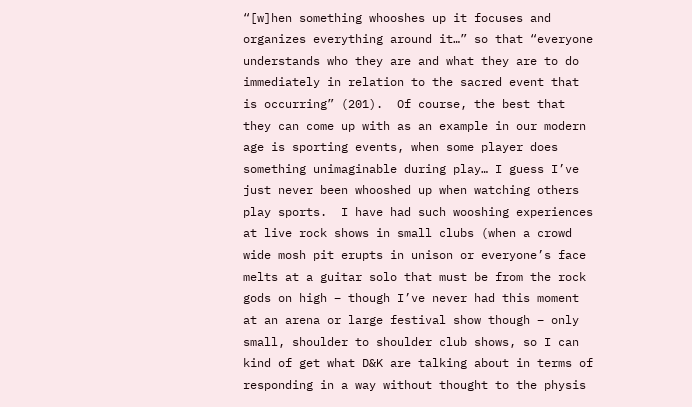“[w]hen something whooshes up it focuses and organizes everything around it…” so that “everyone understands who they are and what they are to do immediately in relation to the sacred event that is occurring” (201).  Of course, the best that they can come up with as an example in our modern age is sporting events, when some player does something unimaginable during play… I guess I’ve just never been whooshed up when watching others play sports.  I have had such wooshing experiences at live rock shows in small clubs (when a crowd wide mosh pit erupts in unison or everyone’s face melts at a guitar solo that must be from the rock gods on high – though I’ve never had this moment at an arena or large festival show though – only small, shoulder to shoulder club shows, so I can kind of get what D&K are talking about in terms of responding in a way without thought to the physis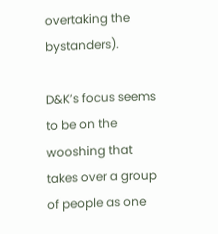overtaking the bystanders).

D&K’s focus seems to be on the wooshing that takes over a group of people as one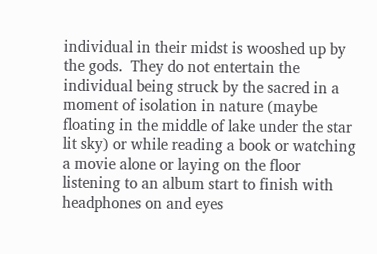individual in their midst is wooshed up by the gods.  They do not entertain the individual being struck by the sacred in a moment of isolation in nature (maybe floating in the middle of lake under the star lit sky) or while reading a book or watching a movie alone or laying on the floor listening to an album start to finish with headphones on and eyes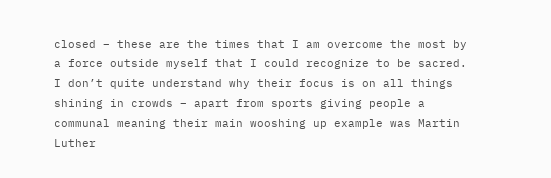closed – these are the times that I am overcome the most by a force outside myself that I could recognize to be sacred.  I don’t quite understand why their focus is on all things shining in crowds – apart from sports giving people a communal meaning their main wooshing up example was Martin Luther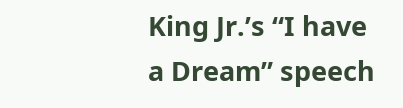King Jr.’s “I have a Dream” speech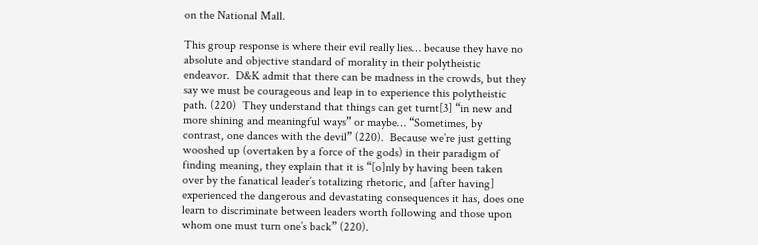on the National Mall.

This group response is where their evil really lies… because they have no absolute and objective standard of morality in their polytheistic endeavor.  D&K admit that there can be madness in the crowds, but they say we must be courageous and leap in to experience this polytheistic path. (220)  They understand that things can get turnt[3] “in new and more shining and meaningful ways” or maybe… “Sometimes, by contrast, one dances with the devil” (220).  Because we’re just getting wooshed up (overtaken by a force of the gods) in their paradigm of finding meaning, they explain that it is “[o]nly by having been taken over by the fanatical leader’s totalizing rhetoric, and [after having] experienced the dangerous and devastating consequences it has, does one learn to discriminate between leaders worth following and those upon whom one must turn one’s back” (220).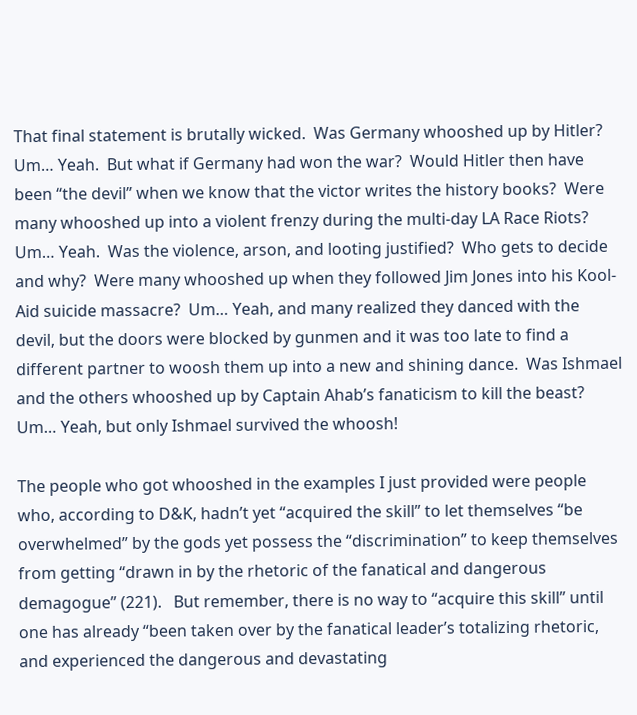That final statement is brutally wicked.  Was Germany whooshed up by Hitler?  Um… Yeah.  But what if Germany had won the war?  Would Hitler then have been “the devil” when we know that the victor writes the history books?  Were many whooshed up into a violent frenzy during the multi-day LA Race Riots?  Um… Yeah.  Was the violence, arson, and looting justified?  Who gets to decide and why?  Were many whooshed up when they followed Jim Jones into his Kool-Aid suicide massacre?  Um… Yeah, and many realized they danced with the devil, but the doors were blocked by gunmen and it was too late to find a different partner to woosh them up into a new and shining dance.  Was Ishmael and the others whooshed up by Captain Ahab’s fanaticism to kill the beast?  Um… Yeah, but only Ishmael survived the whoosh!

The people who got whooshed in the examples I just provided were people who, according to D&K, hadn’t yet “acquired the skill” to let themselves “be overwhelmed” by the gods yet possess the “discrimination” to keep themselves from getting “drawn in by the rhetoric of the fanatical and dangerous demagogue” (221).   But remember, there is no way to “acquire this skill” until one has already “been taken over by the fanatical leader’s totalizing rhetoric, and experienced the dangerous and devastating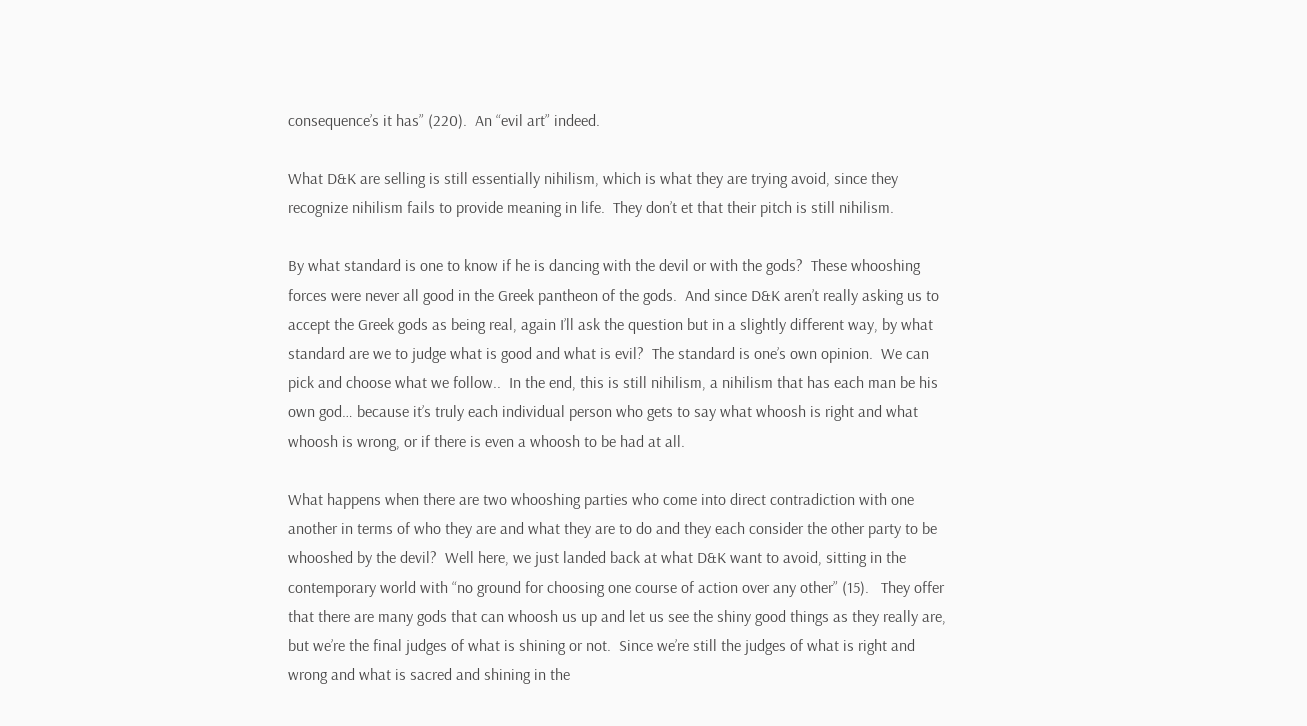consequence’s it has” (220).  An “evil art” indeed.

What D&K are selling is still essentially nihilism, which is what they are trying avoid, since they recognize nihilism fails to provide meaning in life.  They don’t et that their pitch is still nihilism.

By what standard is one to know if he is dancing with the devil or with the gods?  These whooshing forces were never all good in the Greek pantheon of the gods.  And since D&K aren’t really asking us to accept the Greek gods as being real, again I’ll ask the question but in a slightly different way, by what standard are we to judge what is good and what is evil?  The standard is one’s own opinion.  We can pick and choose what we follow..  In the end, this is still nihilism, a nihilism that has each man be his own god… because it’s truly each individual person who gets to say what whoosh is right and what whoosh is wrong, or if there is even a whoosh to be had at all.

What happens when there are two whooshing parties who come into direct contradiction with one another in terms of who they are and what they are to do and they each consider the other party to be whooshed by the devil?  Well here, we just landed back at what D&K want to avoid, sitting in the contemporary world with “no ground for choosing one course of action over any other” (15).   They offer that there are many gods that can whoosh us up and let us see the shiny good things as they really are, but we’re the final judges of what is shining or not.  Since we’re still the judges of what is right and wrong and what is sacred and shining in the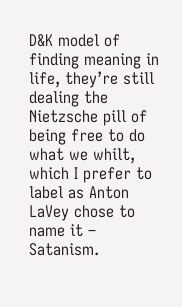D&K model of finding meaning in life, they’re still dealing the Nietzsche pill of being free to do what we whilt, which I prefer to label as Anton LaVey chose to name it – Satanism.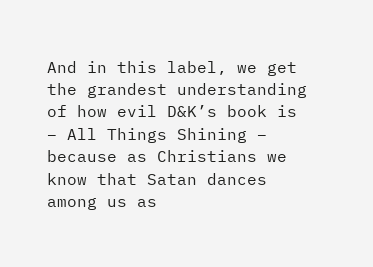And in this label, we get the grandest understanding of how evil D&K’s book is – All Things Shining – because as Christians we know that Satan dances among us as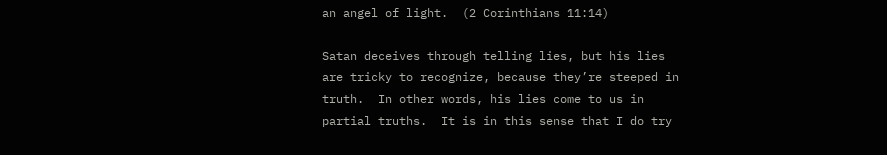an angel of light.  (2 Corinthians 11:14)

Satan deceives through telling lies, but his lies are tricky to recognize, because they’re steeped in truth.  In other words, his lies come to us in partial truths.  It is in this sense that I do try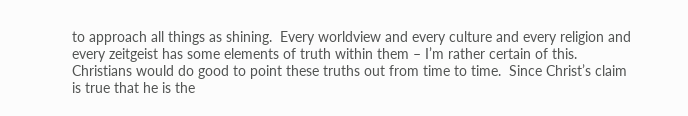to approach all things as shining.  Every worldview and every culture and every religion and every zeitgeist has some elements of truth within them – I’m rather certain of this.  Christians would do good to point these truths out from time to time.  Since Christ’s claim is true that he is the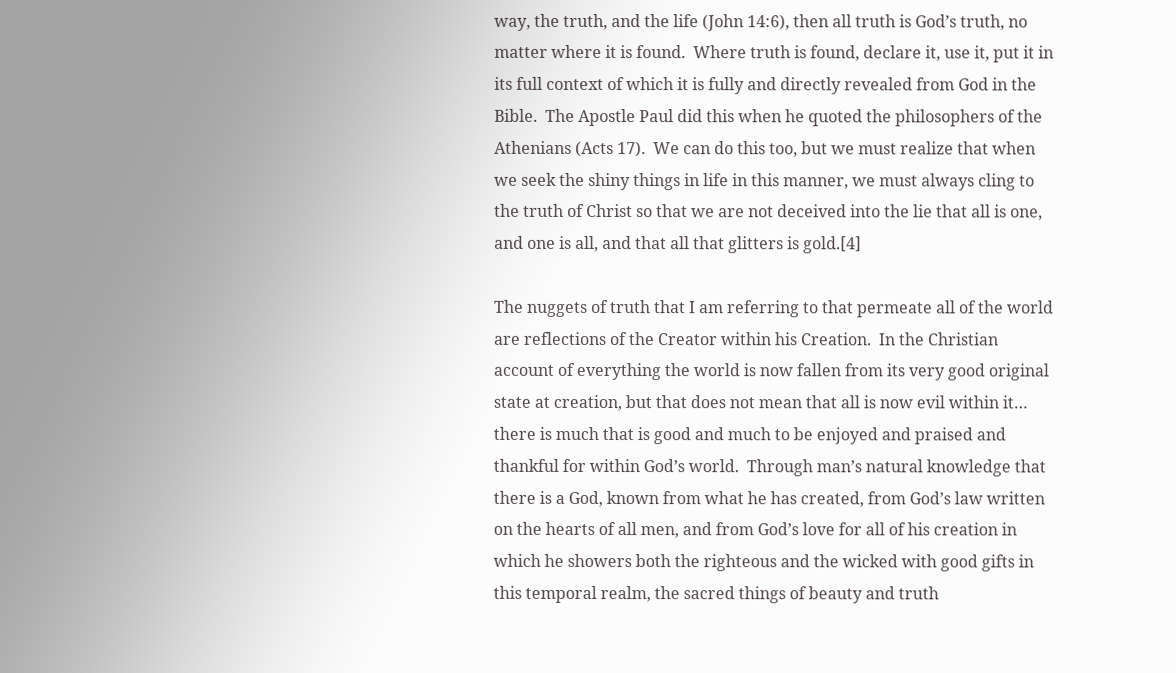way, the truth, and the life (John 14:6), then all truth is God’s truth, no matter where it is found.  Where truth is found, declare it, use it, put it in its full context of which it is fully and directly revealed from God in the Bible.  The Apostle Paul did this when he quoted the philosophers of the Athenians (Acts 17).  We can do this too, but we must realize that when we seek the shiny things in life in this manner, we must always cling to the truth of Christ so that we are not deceived into the lie that all is one, and one is all, and that all that glitters is gold.[4]

The nuggets of truth that I am referring to that permeate all of the world are reflections of the Creator within his Creation.  In the Christian account of everything the world is now fallen from its very good original state at creation, but that does not mean that all is now evil within it… there is much that is good and much to be enjoyed and praised and thankful for within God’s world.  Through man’s natural knowledge that there is a God, known from what he has created, from God’s law written on the hearts of all men, and from God’s love for all of his creation in which he showers both the righteous and the wicked with good gifts in this temporal realm, the sacred things of beauty and truth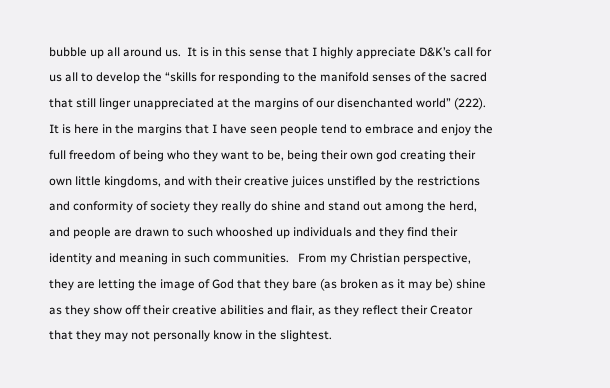bubble up all around us.  It is in this sense that I highly appreciate D&K’s call for us all to develop the “skills for responding to the manifold senses of the sacred that still linger unappreciated at the margins of our disenchanted world” (222).  It is here in the margins that I have seen people tend to embrace and enjoy the full freedom of being who they want to be, being their own god creating their own little kingdoms, and with their creative juices unstifled by the restrictions and conformity of society they really do shine and stand out among the herd, and people are drawn to such whooshed up individuals and they find their identity and meaning in such communities.   From my Christian perspective, they are letting the image of God that they bare (as broken as it may be) shine as they show off their creative abilities and flair, as they reflect their Creator that they may not personally know in the slightest.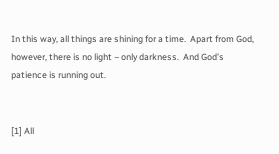In this way, all things are shining for a time.  Apart from God, however, there is no light – only darkness.  And God’s patience is running out.


[1] All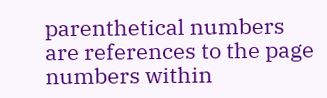parenthetical numbers are references to the page numbers within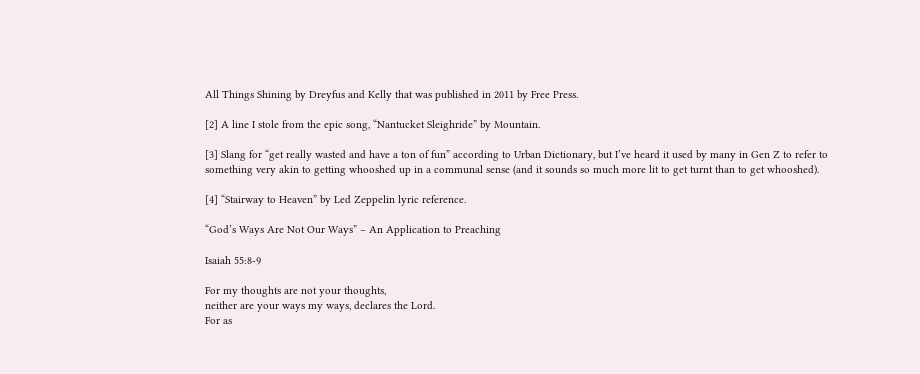All Things Shining by Dreyfus and Kelly that was published in 2011 by Free Press.

[2] A line I stole from the epic song, “Nantucket Sleighride” by Mountain.

[3] Slang for “get really wasted and have a ton of fun” according to Urban Dictionary, but I’ve heard it used by many in Gen Z to refer to something very akin to getting whooshed up in a communal sense (and it sounds so much more lit to get turnt than to get whooshed).

[4] “Stairway to Heaven” by Led Zeppelin lyric reference.

“God’s Ways Are Not Our Ways” – An Application to Preaching

Isaiah 55:8-9

For my thoughts are not your thoughts,
neither are your ways my ways, declares the Lord.
For as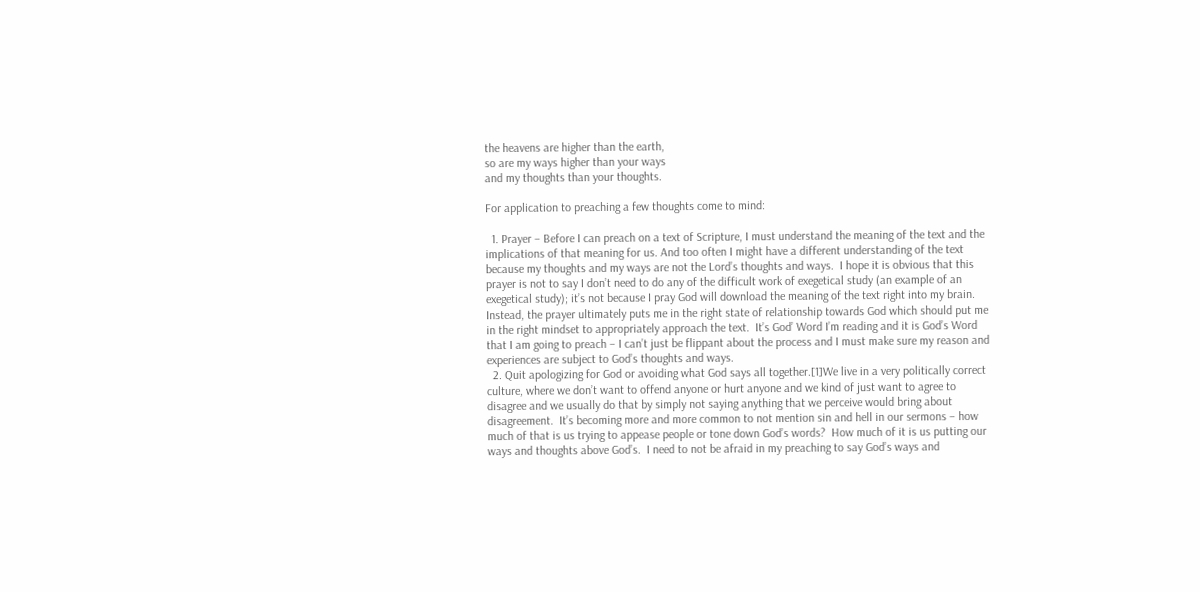the heavens are higher than the earth,
so are my ways higher than your ways
and my thoughts than your thoughts.

For application to preaching a few thoughts come to mind:

  1. Prayer – Before I can preach on a text of Scripture, I must understand the meaning of the text and the implications of that meaning for us. And too often I might have a different understanding of the text because my thoughts and my ways are not the Lord’s thoughts and ways.  I hope it is obvious that this prayer is not to say I don’t need to do any of the difficult work of exegetical study (an example of an exegetical study); it’s not because I pray God will download the meaning of the text right into my brain.  Instead, the prayer ultimately puts me in the right state of relationship towards God which should put me in the right mindset to appropriately approach the text.  It’s God’ Word I’m reading and it is God’s Word that I am going to preach – I can’t just be flippant about the process and I must make sure my reason and experiences are subject to God’s thoughts and ways.
  2. Quit apologizing for God or avoiding what God says all together.[1]We live in a very politically correct culture, where we don’t want to offend anyone or hurt anyone and we kind of just want to agree to disagree and we usually do that by simply not saying anything that we perceive would bring about disagreement.  It’s becoming more and more common to not mention sin and hell in our sermons – how much of that is us trying to appease people or tone down God’s words?  How much of it is us putting our ways and thoughts above God’s.  I need to not be afraid in my preaching to say God’s ways and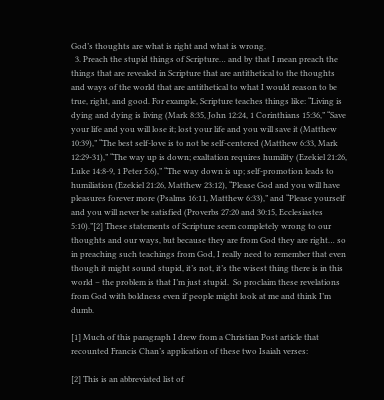God’s thoughts are what is right and what is wrong.
  3. Preach the stupid things of Scripture… and by that I mean preach the things that are revealed in Scripture that are antithetical to the thoughts and ways of the world that are antithetical to what I would reason to be true, right, and good. For example, Scripture teaches things like: “Living is dying and dying is living (Mark 8:35, John 12:24, 1 Corinthians 15:36,” “Save your life and you will lose it; lost your life and you will save it (Matthew 10:39),” “The best self-love is to not be self-centered (Matthew 6:33, Mark 12:29-31),” “The way up is down; exaltation requires humility (Ezekiel 21:26, Luke 14:8-9, 1 Peter 5:6),” “The way down is up; self-promotion leads to humiliation (Ezekiel 21:26, Matthew 23:12), “Please God and you will have pleasures forever more (Psalms 16:11, Matthew 6:33),” and “Please yourself and you will never be satisfied (Proverbs 27:20 and 30:15, Ecclesiastes 5:10).”[2] These statements of Scripture seem completely wrong to our thoughts and our ways, but because they are from God they are right… so in preaching such teachings from God, I really need to remember that even though it might sound stupid, it’s not, it’s the wisest thing there is in this world – the problem is that I’m just stupid.  So proclaim these revelations from God with boldness even if people might look at me and think I’m dumb.

[1] Much of this paragraph I drew from a Christian Post article that recounted Francis Chan’s application of these two Isaiah verses:

[2] This is an abbreviated list of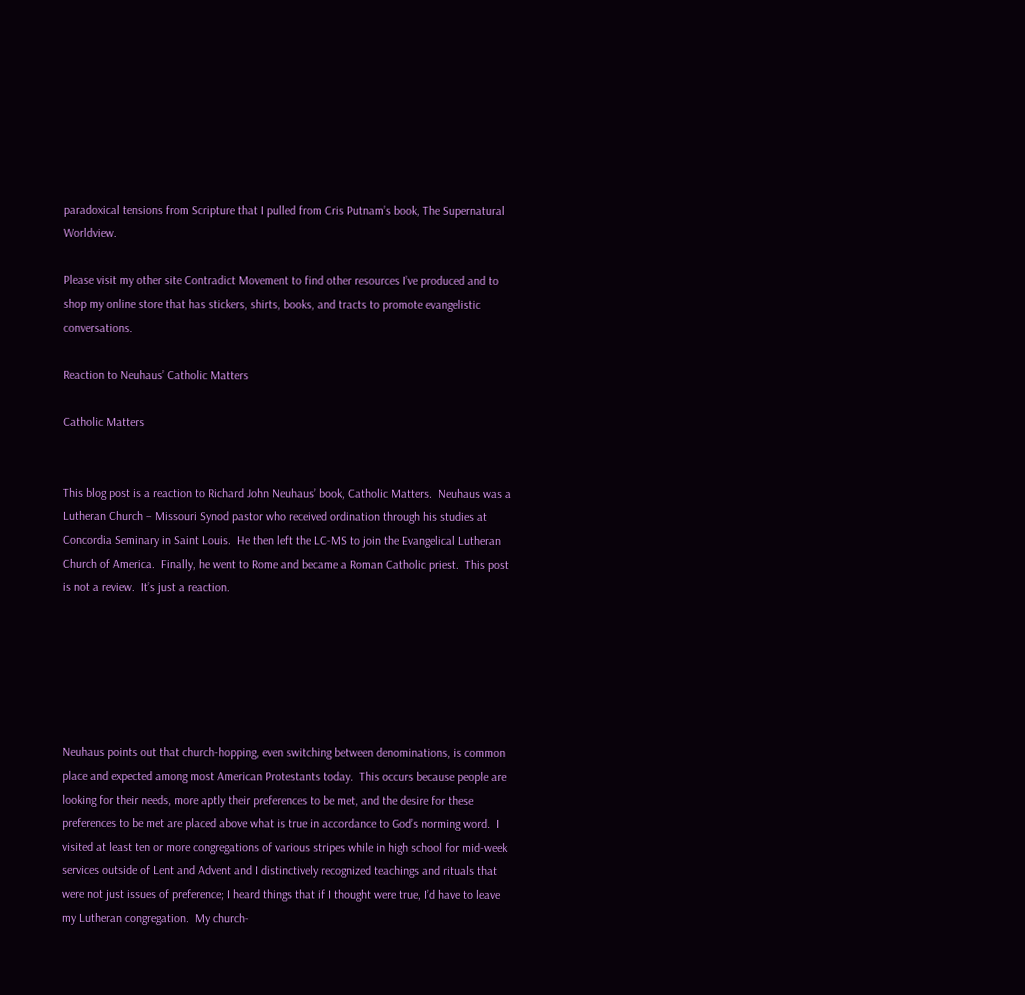paradoxical tensions from Scripture that I pulled from Cris Putnam’s book, The Supernatural Worldview.

Please visit my other site Contradict Movement to find other resources I’ve produced and to shop my online store that has stickers, shirts, books, and tracts to promote evangelistic conversations.

Reaction to Neuhaus’ Catholic Matters

Catholic Matters


This blog post is a reaction to Richard John Neuhaus’ book, Catholic Matters.  Neuhaus was a Lutheran Church – Missouri Synod pastor who received ordination through his studies at Concordia Seminary in Saint Louis.  He then left the LC-MS to join the Evangelical Lutheran Church of America.  Finally, he went to Rome and became a Roman Catholic priest.  This post is not a review.  It’s just a reaction.






Neuhaus points out that church-hopping, even switching between denominations, is common place and expected among most American Protestants today.  This occurs because people are looking for their needs, more aptly their preferences to be met, and the desire for these preferences to be met are placed above what is true in accordance to God’s norming word.  I visited at least ten or more congregations of various stripes while in high school for mid-week services outside of Lent and Advent and I distinctively recognized teachings and rituals that were not just issues of preference; I heard things that if I thought were true, I’d have to leave my Lutheran congregation.  My church-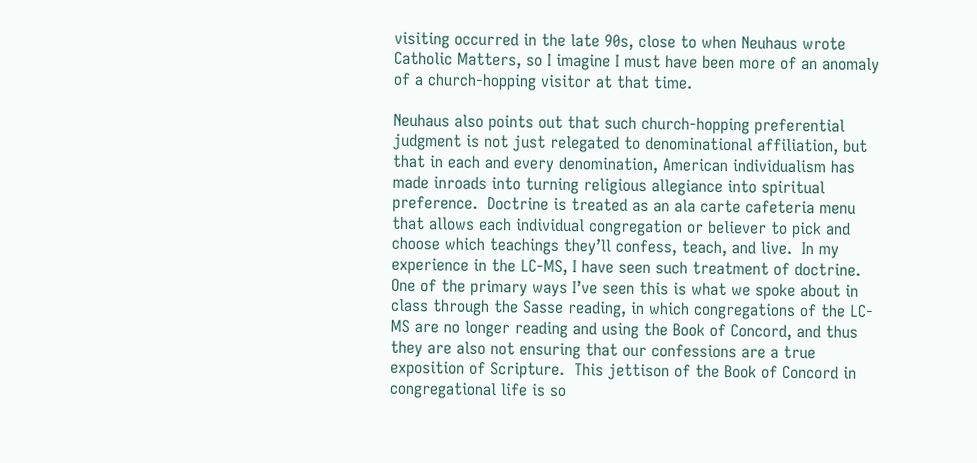visiting occurred in the late 90s, close to when Neuhaus wrote Catholic Matters, so I imagine I must have been more of an anomaly of a church-hopping visitor at that time.

Neuhaus also points out that such church-hopping preferential judgment is not just relegated to denominational affiliation, but that in each and every denomination, American individualism has made inroads into turning religious allegiance into spiritual preference.  Doctrine is treated as an ala carte cafeteria menu that allows each individual congregation or believer to pick and choose which teachings they’ll confess, teach, and live.  In my experience in the LC-MS, I have seen such treatment of doctrine.  One of the primary ways I’ve seen this is what we spoke about in class through the Sasse reading, in which congregations of the LC-MS are no longer reading and using the Book of Concord, and thus they are also not ensuring that our confessions are a true exposition of Scripture.  This jettison of the Book of Concord in congregational life is so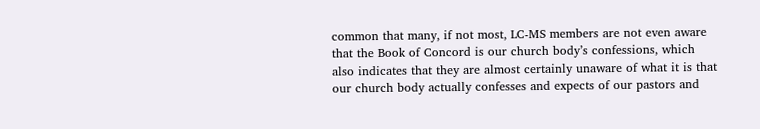common that many, if not most, LC-MS members are not even aware that the Book of Concord is our church body’s confessions, which also indicates that they are almost certainly unaware of what it is that our church body actually confesses and expects of our pastors and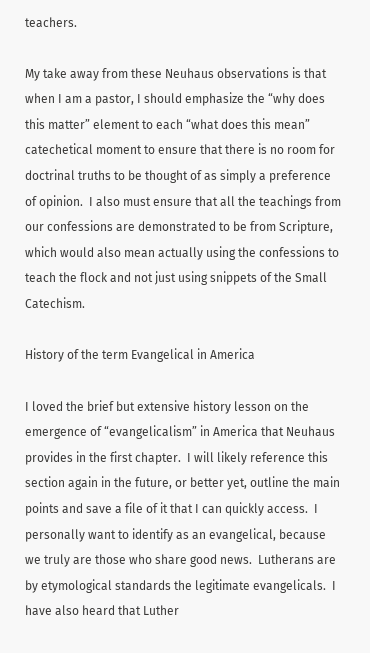teachers.

My take away from these Neuhaus observations is that when I am a pastor, I should emphasize the “why does this matter” element to each “what does this mean” catechetical moment to ensure that there is no room for doctrinal truths to be thought of as simply a preference of opinion.  I also must ensure that all the teachings from our confessions are demonstrated to be from Scripture, which would also mean actually using the confessions to teach the flock and not just using snippets of the Small Catechism.

History of the term Evangelical in America

I loved the brief but extensive history lesson on the emergence of “evangelicalism” in America that Neuhaus provides in the first chapter.  I will likely reference this section again in the future, or better yet, outline the main points and save a file of it that I can quickly access.  I personally want to identify as an evangelical, because we truly are those who share good news.  Lutherans are by etymological standards the legitimate evangelicals.  I have also heard that Luther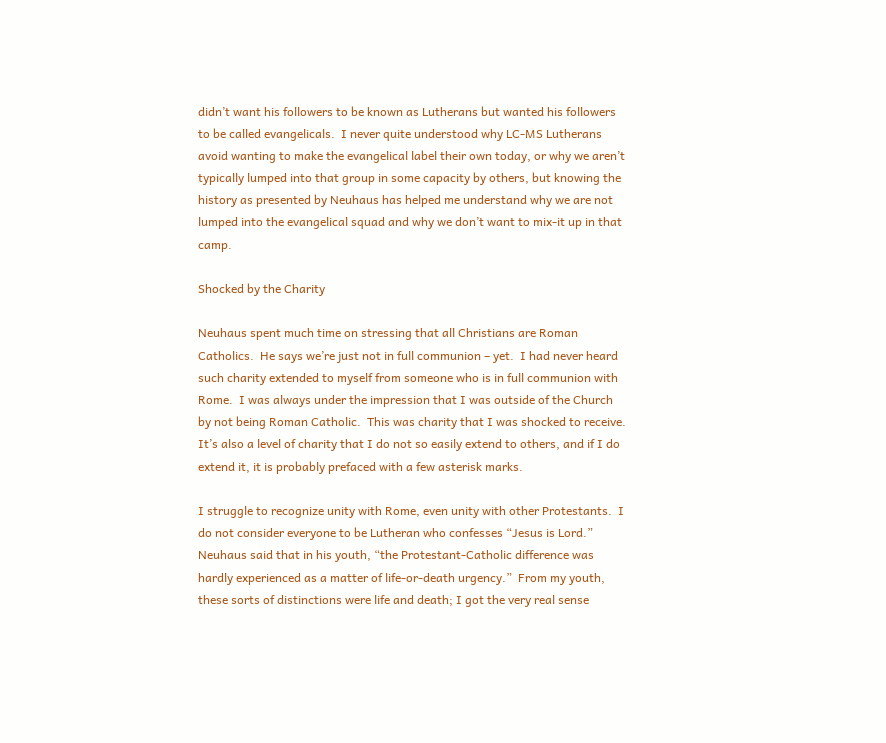didn’t want his followers to be known as Lutherans but wanted his followers to be called evangelicals.  I never quite understood why LC-MS Lutherans avoid wanting to make the evangelical label their own today, or why we aren’t typically lumped into that group in some capacity by others, but knowing the history as presented by Neuhaus has helped me understand why we are not lumped into the evangelical squad and why we don’t want to mix-it up in that camp.

Shocked by the Charity

Neuhaus spent much time on stressing that all Christians are Roman Catholics.  He says we’re just not in full communion – yet.  I had never heard such charity extended to myself from someone who is in full communion with Rome.  I was always under the impression that I was outside of the Church by not being Roman Catholic.  This was charity that I was shocked to receive.  It’s also a level of charity that I do not so easily extend to others, and if I do extend it, it is probably prefaced with a few asterisk marks.

I struggle to recognize unity with Rome, even unity with other Protestants.  I do not consider everyone to be Lutheran who confesses “Jesus is Lord.”  Neuhaus said that in his youth, “the Protestant-Catholic difference was hardly experienced as a matter of life-or-death urgency.”  From my youth, these sorts of distinctions were life and death; I got the very real sense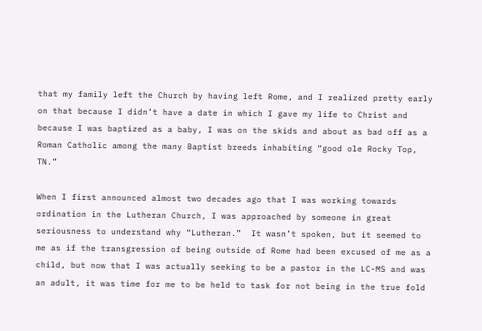that my family left the Church by having left Rome, and I realized pretty early on that because I didn’t have a date in which I gave my life to Christ and because I was baptized as a baby, I was on the skids and about as bad off as a Roman Catholic among the many Baptist breeds inhabiting “good ole Rocky Top, TN.”

When I first announced almost two decades ago that I was working towards ordination in the Lutheran Church, I was approached by someone in great seriousness to understand why “Lutheran.”  It wasn’t spoken, but it seemed to me as if the transgression of being outside of Rome had been excused of me as a child, but now that I was actually seeking to be a pastor in the LC-MS and was an adult, it was time for me to be held to task for not being in the true fold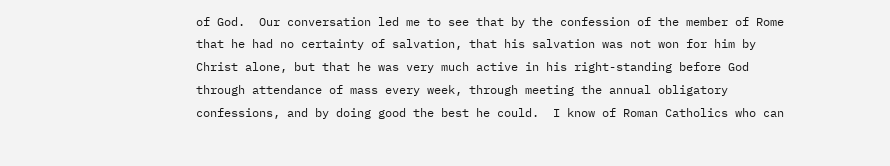of God.  Our conversation led me to see that by the confession of the member of Rome that he had no certainty of salvation, that his salvation was not won for him by Christ alone, but that he was very much active in his right-standing before God through attendance of mass every week, through meeting the annual obligatory confessions, and by doing good the best he could.  I know of Roman Catholics who can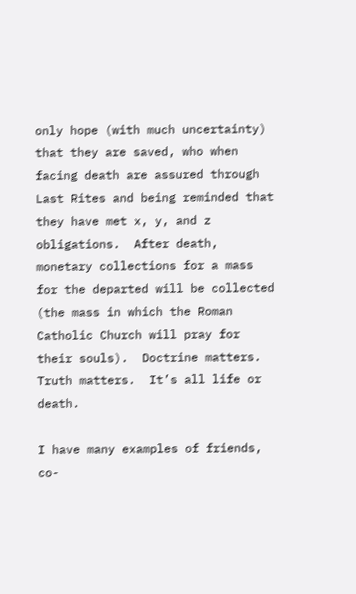only hope (with much uncertainty) that they are saved, who when facing death are assured through Last Rites and being reminded that they have met x, y, and z obligations.  After death, monetary collections for a mass for the departed will be collected (the mass in which the Roman Catholic Church will pray for their souls).  Doctrine matters.  Truth matters.  It’s all life or death.

I have many examples of friends, co-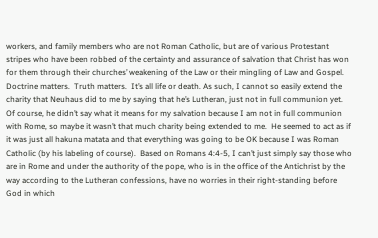workers, and family members who are not Roman Catholic, but are of various Protestant stripes who have been robbed of the certainty and assurance of salvation that Christ has won for them through their churches’ weakening of the Law or their mingling of Law and Gospel.  Doctrine matters.  Truth matters.  It’s all life or death. As such, I cannot so easily extend the charity that Neuhaus did to me by saying that he’s Lutheran, just not in full communion yet.  Of course, he didn’t say what it means for my salvation because I am not in full communion with Rome, so maybe it wasn’t that much charity being extended to me.  He seemed to act as if it was just all hakuna matata and that everything was going to be OK because I was Roman Catholic (by his labeling of course).  Based on Romans 4:4-5, I can’t just simply say those who are in Rome and under the authority of the pope, who is in the office of the Antichrist by the way according to the Lutheran confessions, have no worries in their right-standing before God in which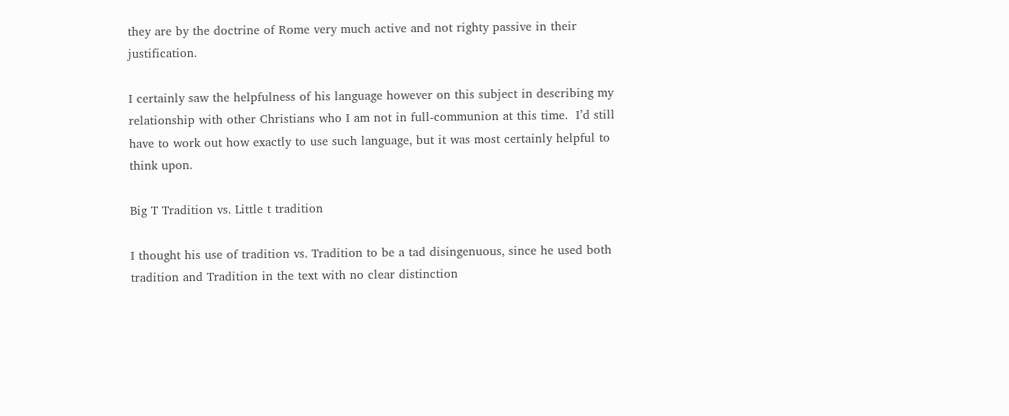they are by the doctrine of Rome very much active and not righty passive in their justification.

I certainly saw the helpfulness of his language however on this subject in describing my relationship with other Christians who I am not in full-communion at this time.  I’d still have to work out how exactly to use such language, but it was most certainly helpful to think upon.

Big T Tradition vs. Little t tradition

I thought his use of tradition vs. Tradition to be a tad disingenuous, since he used both tradition and Tradition in the text with no clear distinction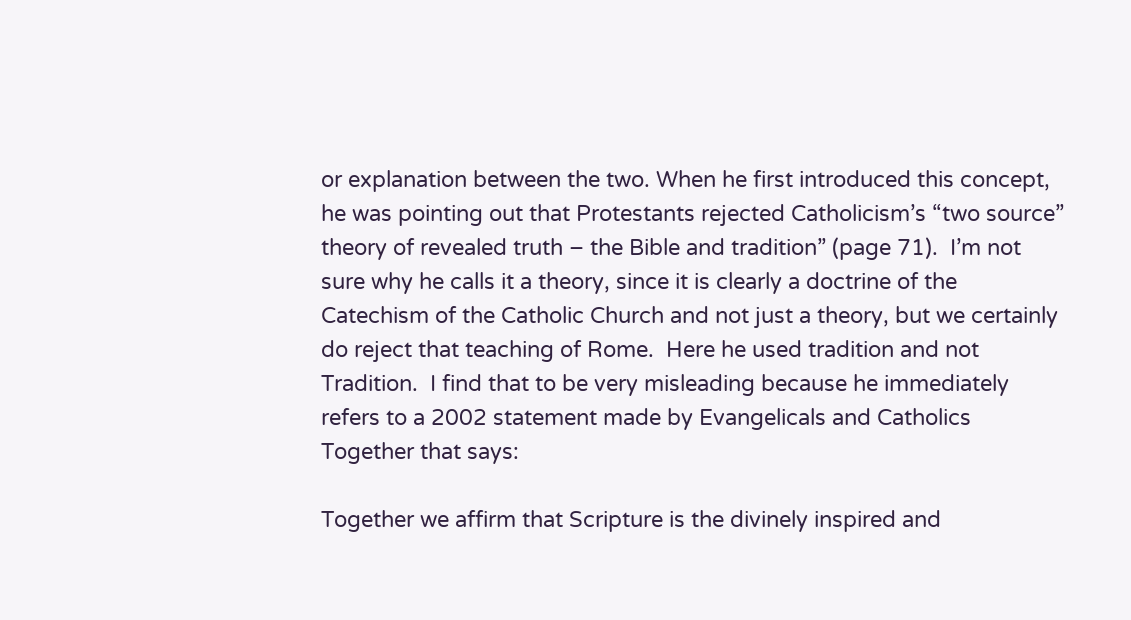or explanation between the two. When he first introduced this concept, he was pointing out that Protestants rejected Catholicism’s “two source” theory of revealed truth – the Bible and tradition” (page 71).  I’m not sure why he calls it a theory, since it is clearly a doctrine of the Catechism of the Catholic Church and not just a theory, but we certainly do reject that teaching of Rome.  Here he used tradition and not Tradition.  I find that to be very misleading because he immediately refers to a 2002 statement made by Evangelicals and Catholics Together that says:

Together we affirm that Scripture is the divinely inspired and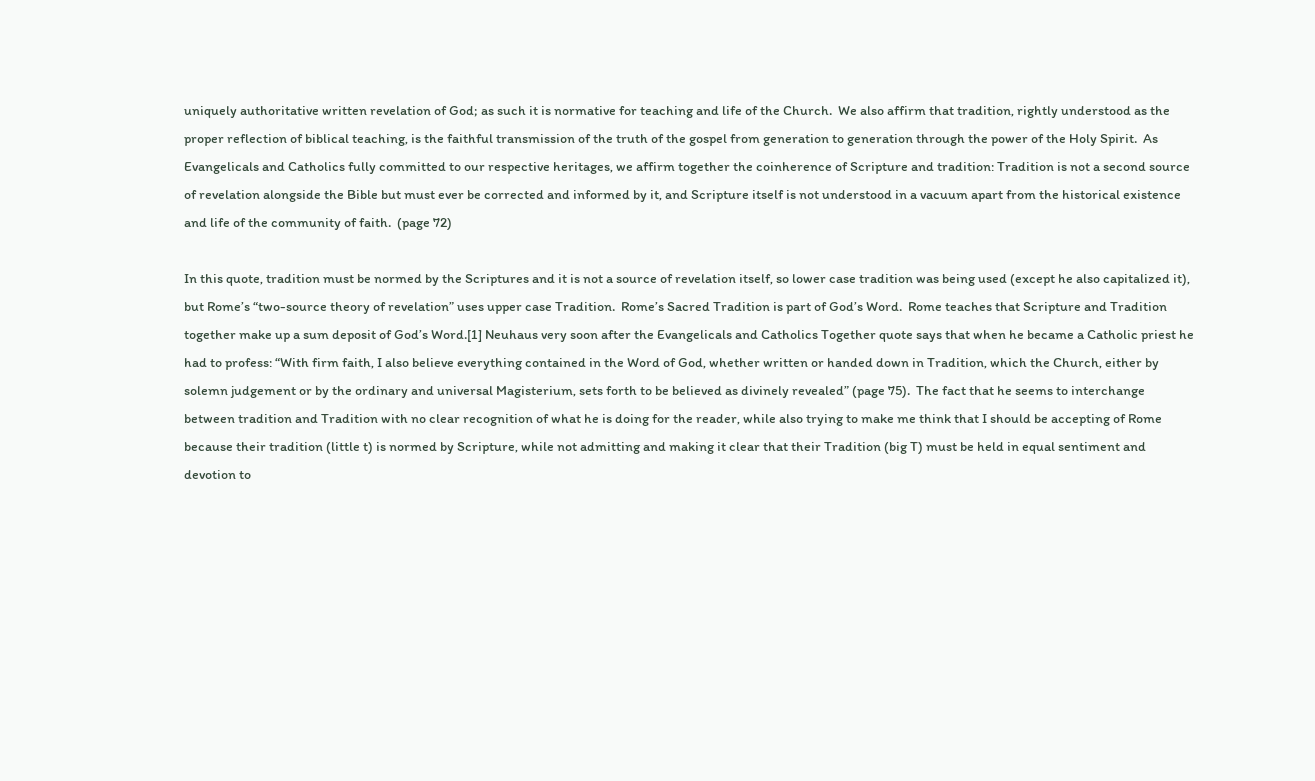uniquely authoritative written revelation of God; as such it is normative for teaching and life of the Church.  We also affirm that tradition, rightly understood as the proper reflection of biblical teaching, is the faithful transmission of the truth of the gospel from generation to generation through the power of the Holy Spirit.  As Evangelicals and Catholics fully committed to our respective heritages, we affirm together the coinherence of Scripture and tradition: Tradition is not a second source of revelation alongside the Bible but must ever be corrected and informed by it, and Scripture itself is not understood in a vacuum apart from the historical existence and life of the community of faith.  (page 72)

In this quote, tradition must be normed by the Scriptures and it is not a source of revelation itself, so lower case tradition was being used (except he also capitalized it), but Rome’s “two-source theory of revelation” uses upper case Tradition.  Rome’s Sacred Tradition is part of God’s Word.  Rome teaches that Scripture and Tradition together make up a sum deposit of God’s Word.[1] Neuhaus very soon after the Evangelicals and Catholics Together quote says that when he became a Catholic priest he had to profess: “With firm faith, I also believe everything contained in the Word of God, whether written or handed down in Tradition, which the Church, either by solemn judgement or by the ordinary and universal Magisterium, sets forth to be believed as divinely revealed” (page 75).  The fact that he seems to interchange between tradition and Tradition with no clear recognition of what he is doing for the reader, while also trying to make me think that I should be accepting of Rome because their tradition (little t) is normed by Scripture, while not admitting and making it clear that their Tradition (big T) must be held in equal sentiment and devotion to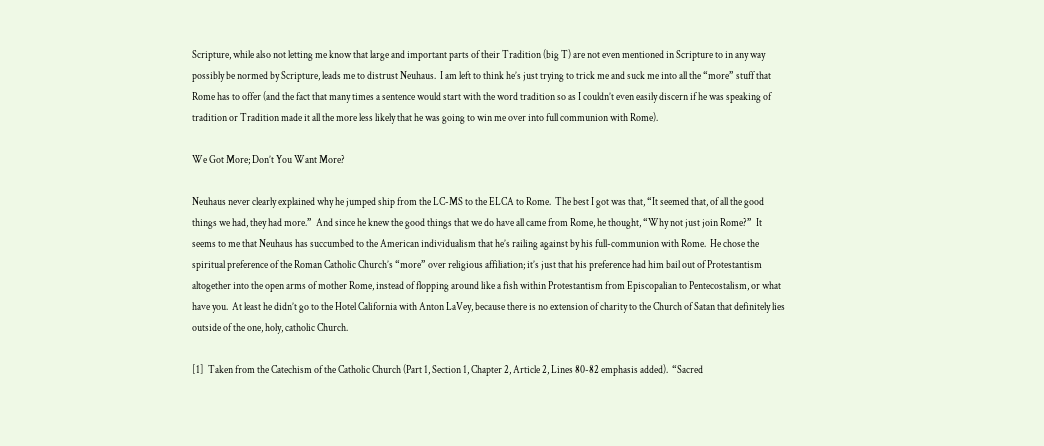Scripture, while also not letting me know that large and important parts of their Tradition (big T) are not even mentioned in Scripture to in any way possibly be normed by Scripture, leads me to distrust Neuhaus.  I am left to think he’s just trying to trick me and suck me into all the “more” stuff that Rome has to offer (and the fact that many times a sentence would start with the word tradition so as I couldn’t even easily discern if he was speaking of tradition or Tradition made it all the more less likely that he was going to win me over into full communion with Rome).

We Got More; Don’t You Want More?

Neuhaus never clearly explained why he jumped ship from the LC-MS to the ELCA to Rome.  The best I got was that, “It seemed that, of all the good things we had, they had more.”  And since he knew the good things that we do have all came from Rome, he thought, “Why not just join Rome?”  It seems to me that Neuhaus has succumbed to the American individualism that he’s railing against by his full-communion with Rome.  He chose the spiritual preference of the Roman Catholic Church’s “more” over religious affiliation; it’s just that his preference had him bail out of Protestantism altogether into the open arms of mother Rome, instead of flopping around like a fish within Protestantism from Episcopalian to Pentecostalism, or what have you.  At least he didn’t go to the Hotel California with Anton LaVey, because there is no extension of charity to the Church of Satan that definitely lies outside of the one, holy, catholic Church.

[1]  Taken from the Catechism of the Catholic Church (Part 1, Section 1, Chapter 2, Article 2, Lines 80-82 emphasis added).  “Sacred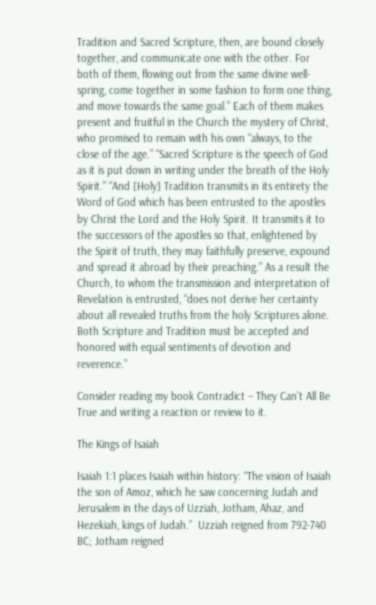Tradition and Sacred Scripture, then, are bound closely together, and communicate one with the other. For both of them, flowing out from the same divine well-spring, come together in some fashion to form one thing, and move towards the same goal.” Each of them makes present and fruitful in the Church the mystery of Christ, who promised to remain with his own “always, to the close of the age.” “Sacred Scripture is the speech of God as it is put down in writing under the breath of the Holy Spirit.” “And [Holy] Tradition transmits in its entirety the Word of God which has been entrusted to the apostles by Christ the Lord and the Holy Spirit. It transmits it to the successors of the apostles so that, enlightened by the Spirit of truth, they may faithfully preserve, expound and spread it abroad by their preaching.” As a result the Church, to whom the transmission and interpretation of Revelation is entrusted, “does not derive her certainty about all revealed truths from the holy Scriptures alone. Both Scripture and Tradition must be accepted and honored with equal sentiments of devotion and reverence.”

Consider reading my book Contradict – They Can’t All Be True and writing a reaction or review to it.

The Kings of Isaiah

Isaiah 1:1 places Isaiah within history: “The vision of Isaiah the son of Amoz, which he saw concerning Judah and Jerusalem in the days of Uzziah, Jotham, Ahaz, and Hezekiah, kings of Judah.”  Uzziah reigned from 792-740 BC; Jotham reigned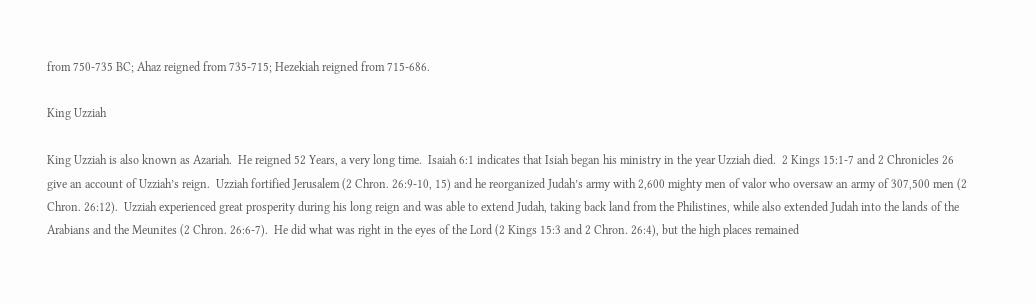from 750-735 BC; Ahaz reigned from 735-715; Hezekiah reigned from 715-686.

King Uzziah

King Uzziah is also known as Azariah.  He reigned 52 Years, a very long time.  Isaiah 6:1 indicates that Isiah began his ministry in the year Uzziah died.  2 Kings 15:1-7 and 2 Chronicles 26 give an account of Uzziah’s reign.  Uzziah fortified Jerusalem (2 Chron. 26:9-10, 15) and he reorganized Judah’s army with 2,600 mighty men of valor who oversaw an army of 307,500 men (2 Chron. 26:12).  Uzziah experienced great prosperity during his long reign and was able to extend Judah, taking back land from the Philistines, while also extended Judah into the lands of the Arabians and the Meunites (2 Chron. 26:6-7).  He did what was right in the eyes of the Lord (2 Kings 15:3 and 2 Chron. 26:4), but the high places remained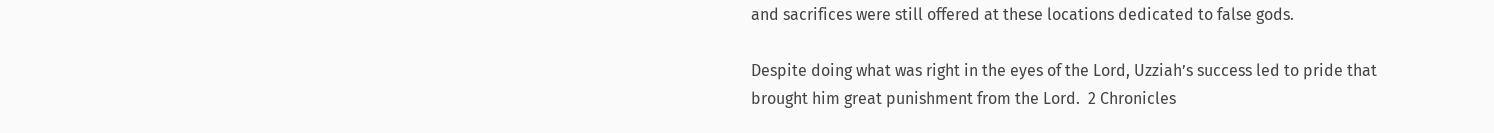and sacrifices were still offered at these locations dedicated to false gods.

Despite doing what was right in the eyes of the Lord, Uzziah’s success led to pride that brought him great punishment from the Lord.  2 Chronicles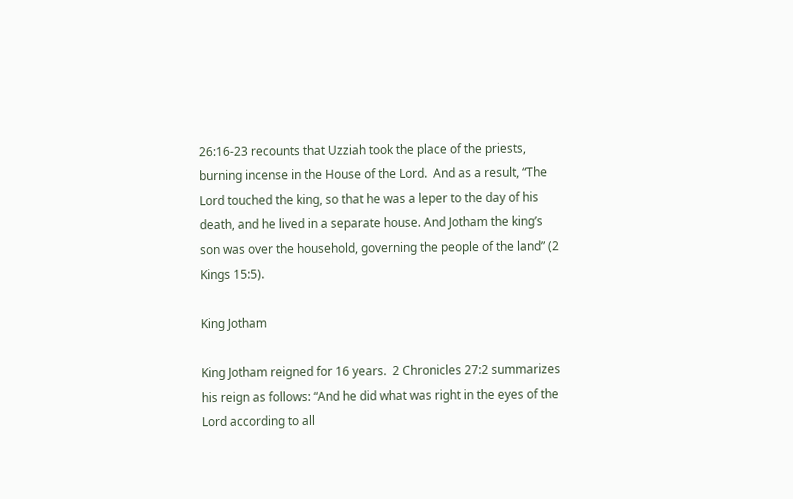26:16-23 recounts that Uzziah took the place of the priests, burning incense in the House of the Lord.  And as a result, “The Lord touched the king, so that he was a leper to the day of his death, and he lived in a separate house. And Jotham the king’s son was over the household, governing the people of the land” (2 Kings 15:5).

King Jotham

King Jotham reigned for 16 years.  2 Chronicles 27:2 summarizes his reign as follows: “And he did what was right in the eyes of the Lord according to all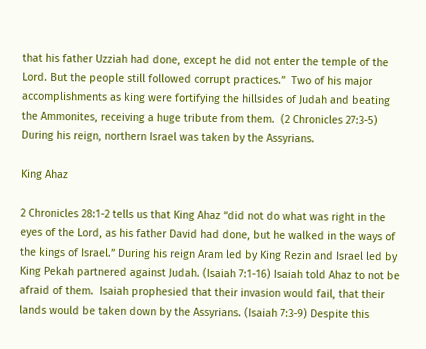that his father Uzziah had done, except he did not enter the temple of the Lord. But the people still followed corrupt practices.”  Two of his major accomplishments as king were fortifying the hillsides of Judah and beating the Ammonites, receiving a huge tribute from them.  (2 Chronicles 27:3-5) During his reign, northern Israel was taken by the Assyrians.

King Ahaz

2 Chronicles 28:1-2 tells us that King Ahaz “did not do what was right in the eyes of the Lord, as his father David had done, but he walked in the ways of the kings of Israel.” During his reign Aram led by King Rezin and Israel led by King Pekah partnered against Judah. (Isaiah 7:1-16) Isaiah told Ahaz to not be afraid of them.  Isaiah prophesied that their invasion would fail, that their lands would be taken down by the Assyrians. (Isaiah 7:3-9) Despite this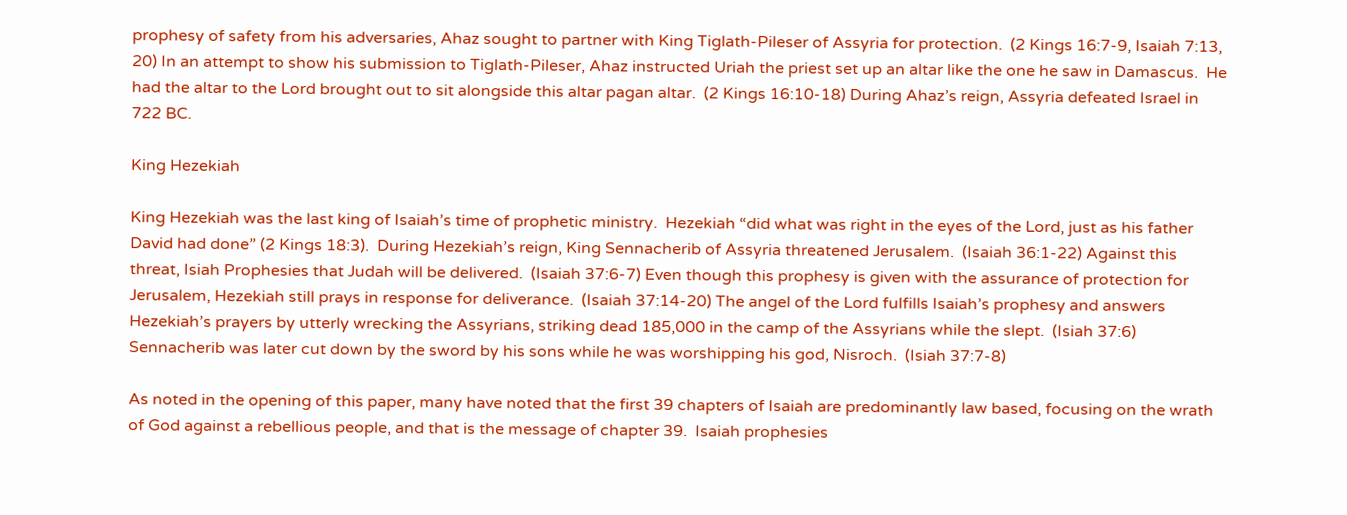prophesy of safety from his adversaries, Ahaz sought to partner with King Tiglath-Pileser of Assyria for protection.  (2 Kings 16:7-9, Isaiah 7:13, 20) In an attempt to show his submission to Tiglath-Pileser, Ahaz instructed Uriah the priest set up an altar like the one he saw in Damascus.  He had the altar to the Lord brought out to sit alongside this altar pagan altar.  (2 Kings 16:10-18) During Ahaz’s reign, Assyria defeated Israel in 722 BC.

King Hezekiah

King Hezekiah was the last king of Isaiah’s time of prophetic ministry.  Hezekiah “did what was right in the eyes of the Lord, just as his father David had done” (2 Kings 18:3).  During Hezekiah’s reign, King Sennacherib of Assyria threatened Jerusalem.  (Isaiah 36:1-22) Against this threat, Isiah Prophesies that Judah will be delivered.  (Isaiah 37:6-7) Even though this prophesy is given with the assurance of protection for Jerusalem, Hezekiah still prays in response for deliverance.  (Isaiah 37:14-20) The angel of the Lord fulfills Isaiah’s prophesy and answers Hezekiah’s prayers by utterly wrecking the Assyrians, striking dead 185,000 in the camp of the Assyrians while the slept.  (Isiah 37:6) Sennacherib was later cut down by the sword by his sons while he was worshipping his god, Nisroch.  (Isiah 37:7-8)

As noted in the opening of this paper, many have noted that the first 39 chapters of Isaiah are predominantly law based, focusing on the wrath of God against a rebellious people, and that is the message of chapter 39.  Isaiah prophesies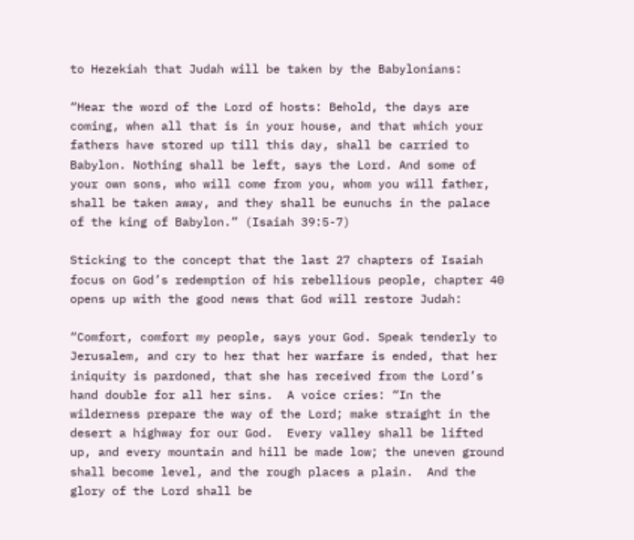to Hezekiah that Judah will be taken by the Babylonians:

“Hear the word of the Lord of hosts: Behold, the days are coming, when all that is in your house, and that which your fathers have stored up till this day, shall be carried to Babylon. Nothing shall be left, says the Lord. And some of your own sons, who will come from you, whom you will father, shall be taken away, and they shall be eunuchs in the palace of the king of Babylon.” (Isaiah 39:5-7)

Sticking to the concept that the last 27 chapters of Isaiah focus on God’s redemption of his rebellious people, chapter 40 opens up with the good news that God will restore Judah:

“Comfort, comfort my people, says your God. Speak tenderly to Jerusalem, and cry to her that her warfare is ended, that her iniquity is pardoned, that she has received from the Lord’s hand double for all her sins.  A voice cries: “In the wilderness prepare the way of the Lord; make straight in the desert a highway for our God.  Every valley shall be lifted up, and every mountain and hill be made low; the uneven ground shall become level, and the rough places a plain.  And the glory of the Lord shall be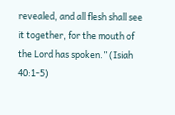revealed, and all flesh shall see it together, for the mouth of the Lord has spoken.” (Isiah 40:1-5)